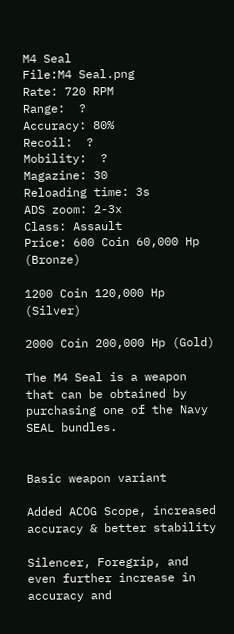M4 Seal
File:M4 Seal.png
Rate: 720 RPM
Range:  ?
Accuracy: 80%
Recoil:  ?
Mobility:  ?
Magazine: 30
Reloading time: 3s
ADS zoom: 2-3x
Class: Assault
Price: 600 Coin 60,000 Hp (Bronze)

1200 Coin 120,000 Hp (Silver)

2000 Coin 200,000 Hp (Gold)

The M4 Seal is a weapon that can be obtained by purchasing one of the Navy SEAL bundles.


Basic weapon variant

Added ACOG Scope, increased accuracy & better stability

Silencer, Foregrip, and even further increase in accuracy and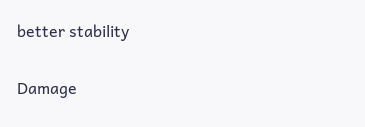better stability

Damage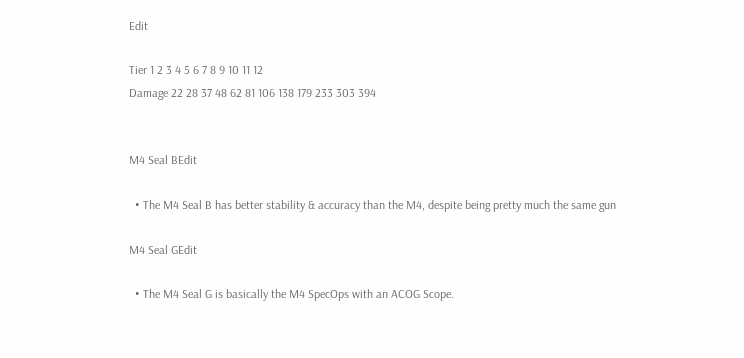Edit

Tier 1 2 3 4 5 6 7 8 9 10 11 12
Damage 22 28 37 48 62 81 106 138 179 233 303 394


M4 Seal BEdit

  • The M4 Seal B has better stability & accuracy than the M4, despite being pretty much the same gun

M4 Seal GEdit

  • The M4 Seal G is basically the M4 SpecOps with an ACOG Scope.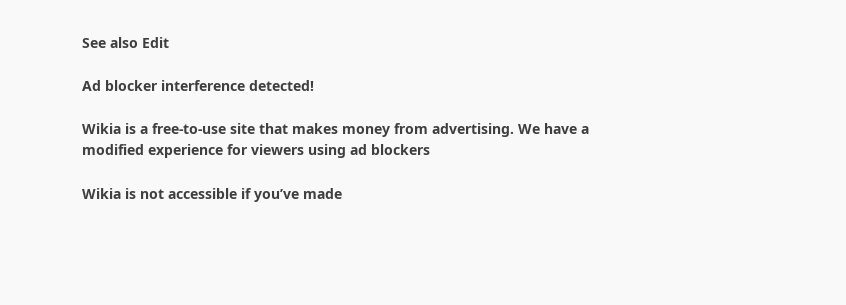See also Edit

Ad blocker interference detected!

Wikia is a free-to-use site that makes money from advertising. We have a modified experience for viewers using ad blockers

Wikia is not accessible if you’ve made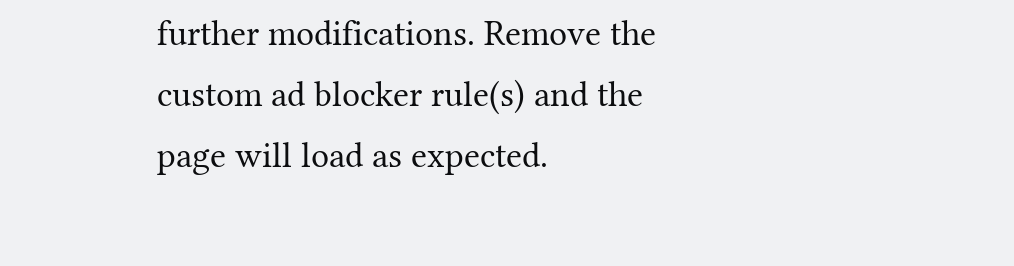further modifications. Remove the custom ad blocker rule(s) and the page will load as expected.